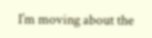I’m moving about the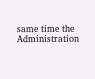same time the Administration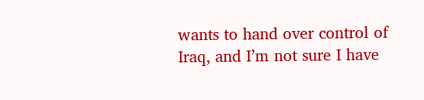wants to hand over control of Iraq, and I’m not sure I have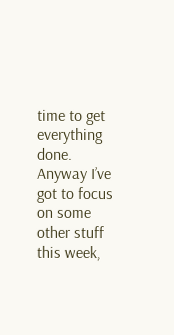time to get everything done. Anyway I’ve got to focus on some other stuff this week,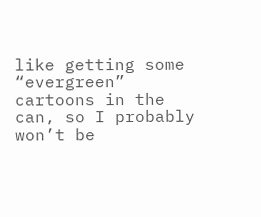like getting some “evergreen” cartoons in the can, so I probably won’t be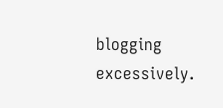blogging excessively.